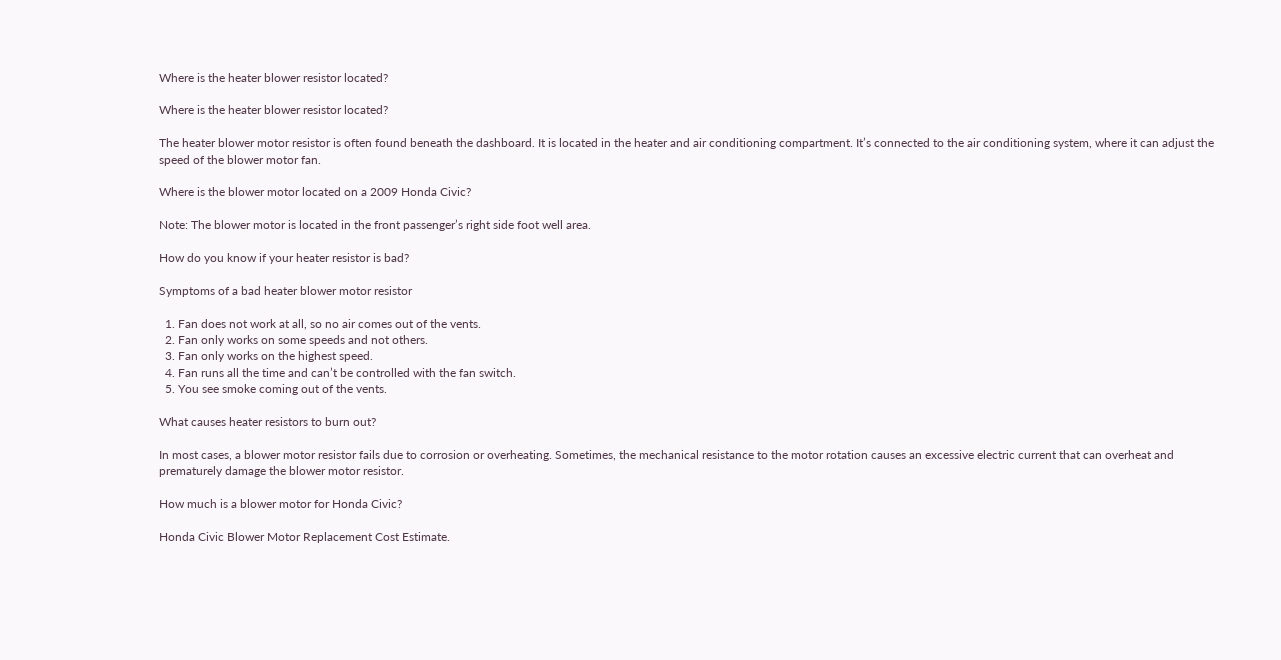Where is the heater blower resistor located?

Where is the heater blower resistor located?

The heater blower motor resistor is often found beneath the dashboard. It is located in the heater and air conditioning compartment. It’s connected to the air conditioning system, where it can adjust the speed of the blower motor fan.

Where is the blower motor located on a 2009 Honda Civic?

Note: The blower motor is located in the front passenger’s right side foot well area.

How do you know if your heater resistor is bad?

Symptoms of a bad heater blower motor resistor

  1. Fan does not work at all, so no air comes out of the vents.
  2. Fan only works on some speeds and not others.
  3. Fan only works on the highest speed.
  4. Fan runs all the time and can’t be controlled with the fan switch.
  5. You see smoke coming out of the vents.

What causes heater resistors to burn out?

In most cases, a blower motor resistor fails due to corrosion or overheating. Sometimes, the mechanical resistance to the motor rotation causes an excessive electric current that can overheat and prematurely damage the blower motor resistor.

How much is a blower motor for Honda Civic?

Honda Civic Blower Motor Replacement Cost Estimate.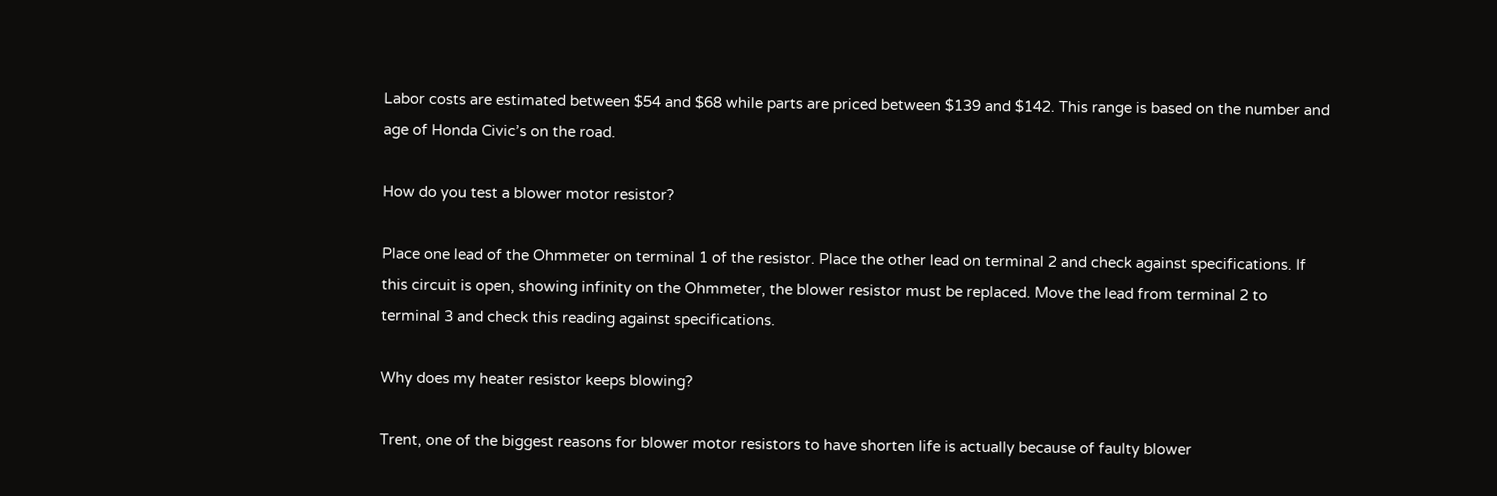Labor costs are estimated between $54 and $68 while parts are priced between $139 and $142. This range is based on the number and age of Honda Civic’s on the road.

How do you test a blower motor resistor?

Place one lead of the Ohmmeter on terminal 1 of the resistor. Place the other lead on terminal 2 and check against specifications. If this circuit is open, showing infinity on the Ohmmeter, the blower resistor must be replaced. Move the lead from terminal 2 to terminal 3 and check this reading against specifications.

Why does my heater resistor keeps blowing?

Trent, one of the biggest reasons for blower motor resistors to have shorten life is actually because of faulty blower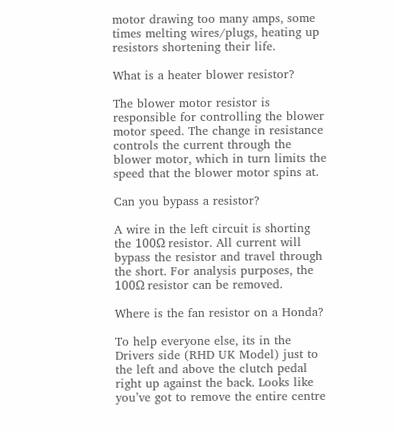motor drawing too many amps, some times melting wires/plugs, heating up resistors shortening their life.

What is a heater blower resistor?

The blower motor resistor is responsible for controlling the blower motor speed. The change in resistance controls the current through the blower motor, which in turn limits the speed that the blower motor spins at.

Can you bypass a resistor?

A wire in the left circuit is shorting the 100Ω resistor. All current will bypass the resistor and travel through the short. For analysis purposes, the 100Ω resistor can be removed.

Where is the fan resistor on a Honda?

To help everyone else, its in the Drivers side (RHD UK Model) just to the left and above the clutch pedal right up against the back. Looks like you’ve got to remove the entire centre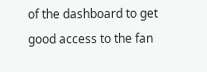of the dashboard to get good access to the fan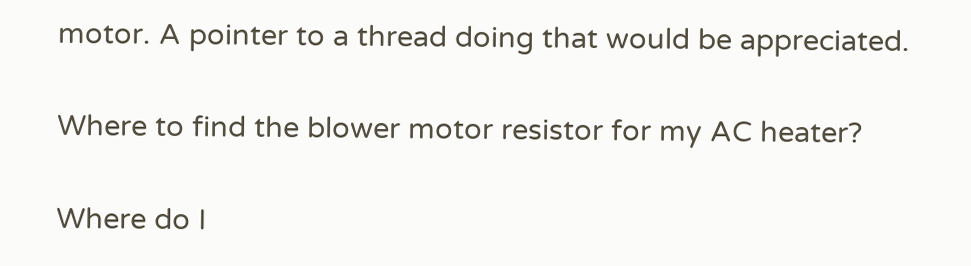motor. A pointer to a thread doing that would be appreciated.

Where to find the blower motor resistor for my AC heater?

Where do I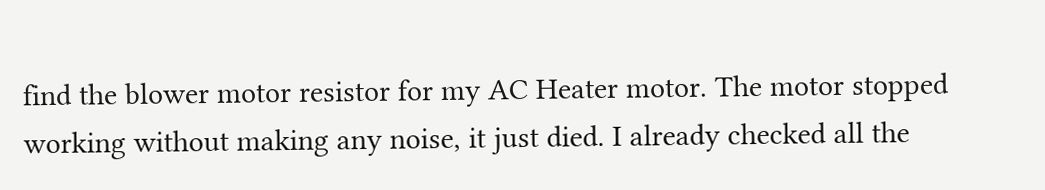find the blower motor resistor for my AC Heater motor. The motor stopped working without making any noise, it just died. I already checked all the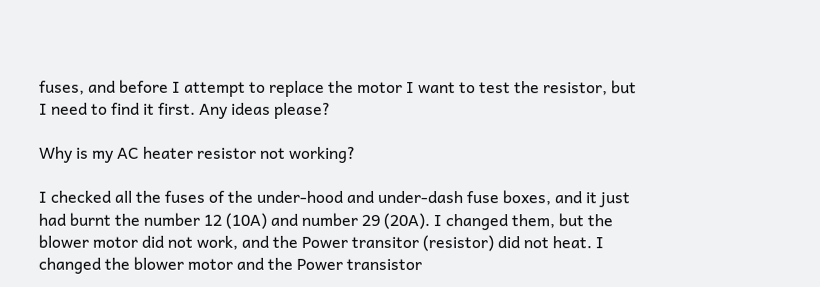fuses, and before I attempt to replace the motor I want to test the resistor, but I need to find it first. Any ideas please?

Why is my AC heater resistor not working?

I checked all the fuses of the under-hood and under-dash fuse boxes, and it just had burnt the number 12 (10A) and number 29 (20A). I changed them, but the blower motor did not work, and the Power transitor (resistor) did not heat. I changed the blower motor and the Power transistor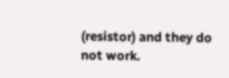(resistor) and they do not work.